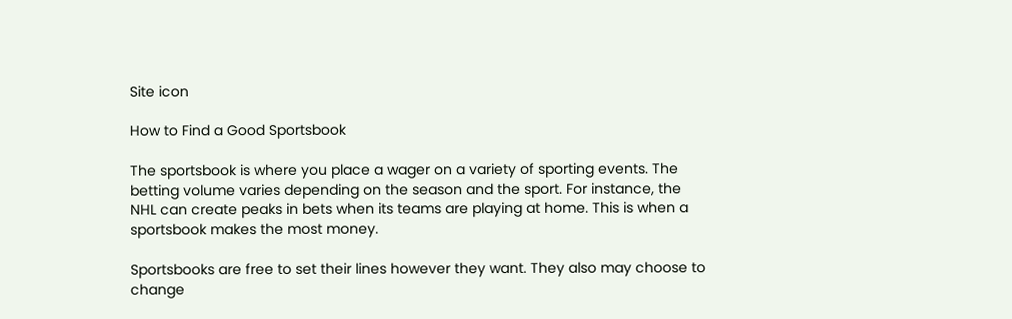Site icon

How to Find a Good Sportsbook

The sportsbook is where you place a wager on a variety of sporting events. The betting volume varies depending on the season and the sport. For instance, the NHL can create peaks in bets when its teams are playing at home. This is when a sportsbook makes the most money.

Sportsbooks are free to set their lines however they want. They also may choose to change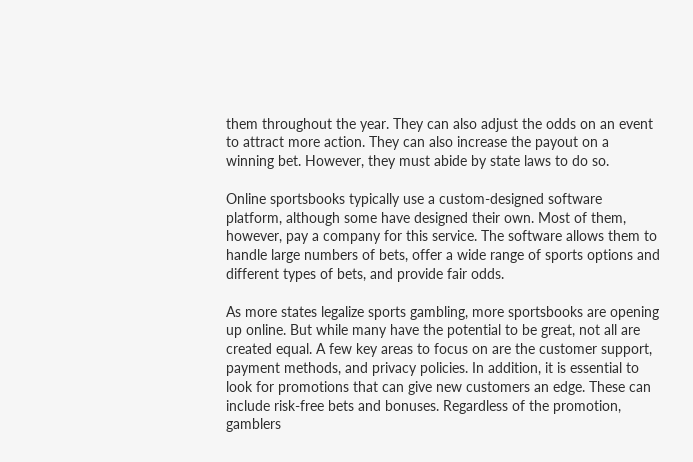them throughout the year. They can also adjust the odds on an event to attract more action. They can also increase the payout on a winning bet. However, they must abide by state laws to do so.

Online sportsbooks typically use a custom-designed software platform, although some have designed their own. Most of them, however, pay a company for this service. The software allows them to handle large numbers of bets, offer a wide range of sports options and different types of bets, and provide fair odds.

As more states legalize sports gambling, more sportsbooks are opening up online. But while many have the potential to be great, not all are created equal. A few key areas to focus on are the customer support, payment methods, and privacy policies. In addition, it is essential to look for promotions that can give new customers an edge. These can include risk-free bets and bonuses. Regardless of the promotion, gamblers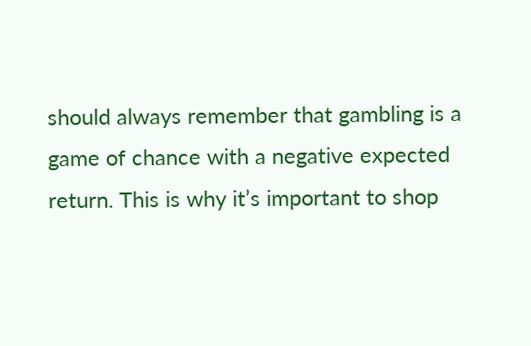should always remember that gambling is a game of chance with a negative expected return. This is why it’s important to shop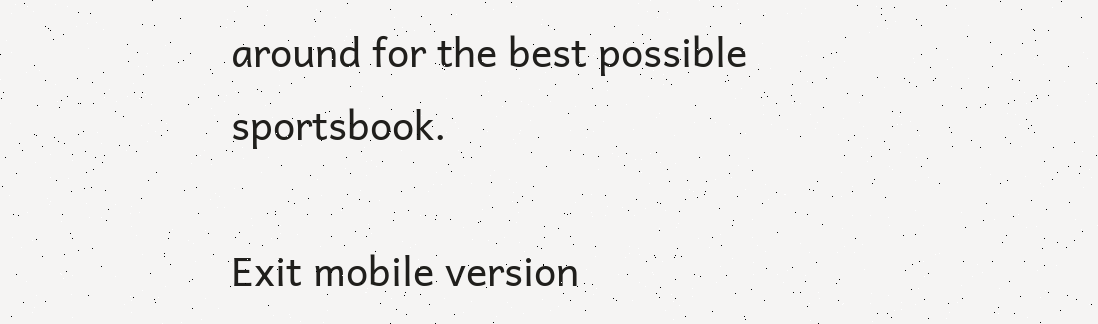around for the best possible sportsbook.

Exit mobile version